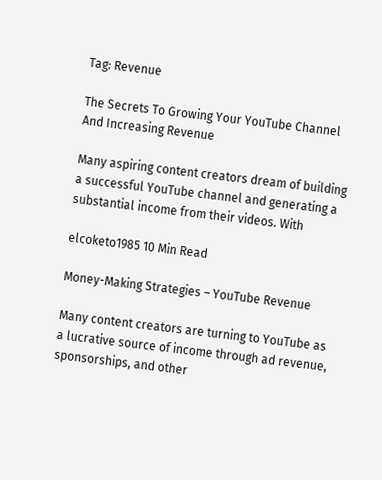Tag: Revenue

The Secrets To Growing Your YouTube Channel And Increasing Revenue

Many aspiring content creators dream of building a successful YouTube channel and generating a substantial income from their videos. With

elcoketo1985 10 Min Read

Money-Making Strategies – YouTube Revenue

Many content creators are turning to YouTube as a lucrative source of income through ad revenue, sponsorships, and other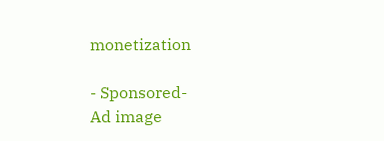monetization

- Sponsored-
Ad image